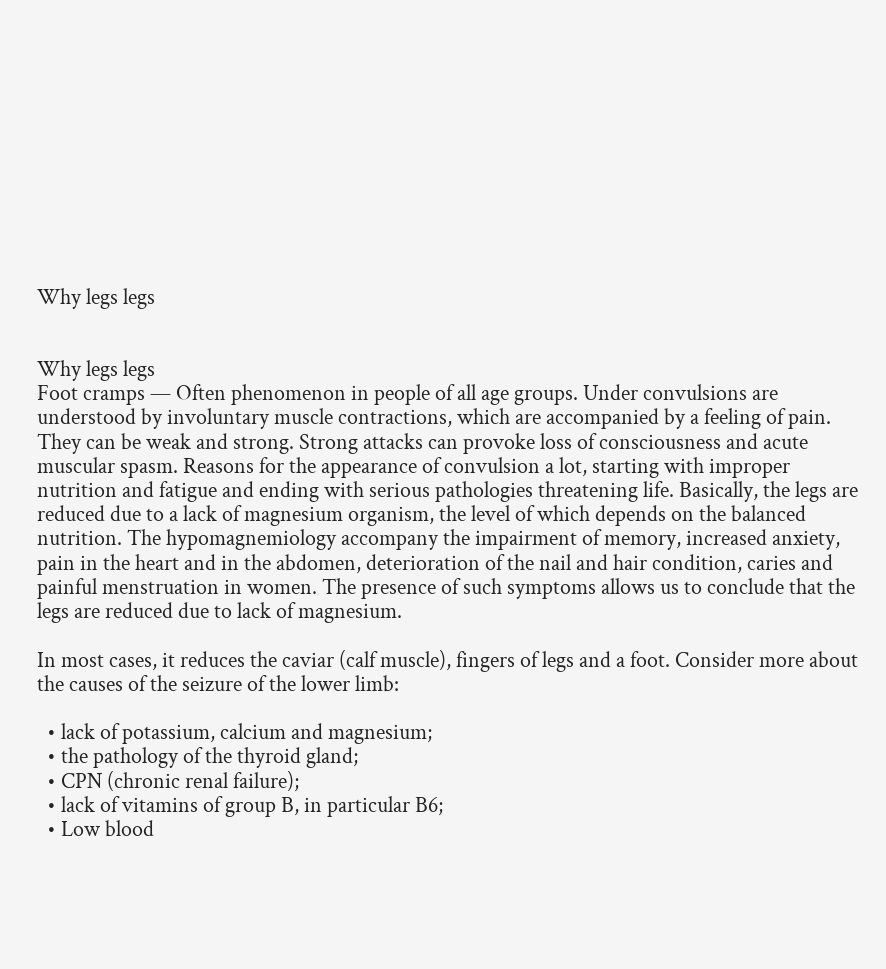Why legs legs


Why legs legs
Foot cramps — Often phenomenon in people of all age groups. Under convulsions are understood by involuntary muscle contractions, which are accompanied by a feeling of pain. They can be weak and strong. Strong attacks can provoke loss of consciousness and acute muscular spasm. Reasons for the appearance of convulsion a lot, starting with improper nutrition and fatigue and ending with serious pathologies threatening life. Basically, the legs are reduced due to a lack of magnesium organism, the level of which depends on the balanced nutrition. The hypomagnemiology accompany the impairment of memory, increased anxiety, pain in the heart and in the abdomen, deterioration of the nail and hair condition, caries and painful menstruation in women. The presence of such symptoms allows us to conclude that the legs are reduced due to lack of magnesium.

In most cases, it reduces the caviar (calf muscle), fingers of legs and a foot. Consider more about the causes of the seizure of the lower limb:

  • lack of potassium, calcium and magnesium;
  • the pathology of the thyroid gland;
  • CPN (chronic renal failure);
  • lack of vitamins of group B, in particular B6;
  • Low blood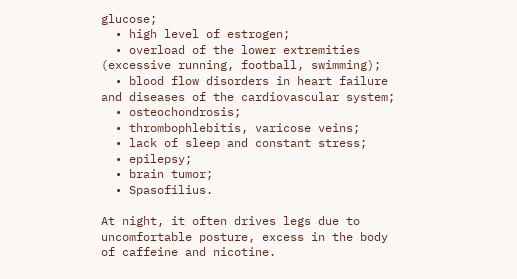glucose;
  • high level of estrogen;
  • overload of the lower extremities (excessive running, football, swimming);
  • blood flow disorders in heart failure and diseases of the cardiovascular system;
  • osteochondrosis;
  • thrombophlebitis, varicose veins;
  • lack of sleep and constant stress;
  • epilepsy;
  • brain tumor;
  • Spasofilius.

At night, it often drives legs due to uncomfortable posture, excess in the body of caffeine and nicotine.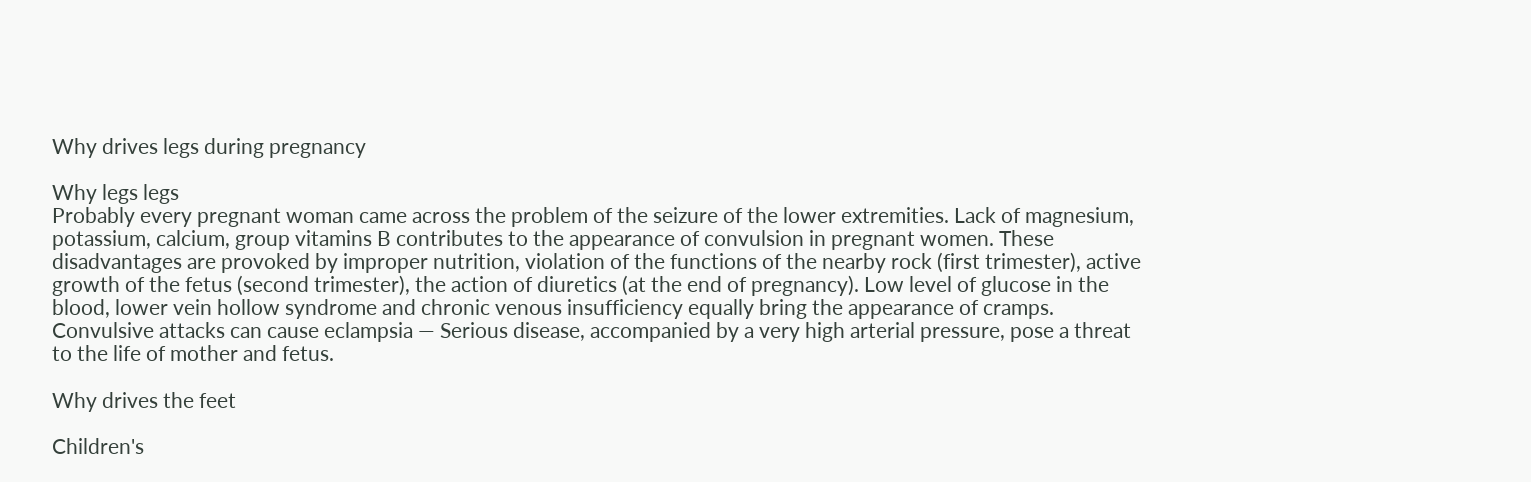Why drives legs during pregnancy

Why legs legs
Probably every pregnant woman came across the problem of the seizure of the lower extremities. Lack of magnesium, potassium, calcium, group vitamins B contributes to the appearance of convulsion in pregnant women. These disadvantages are provoked by improper nutrition, violation of the functions of the nearby rock (first trimester), active growth of the fetus (second trimester), the action of diuretics (at the end of pregnancy). Low level of glucose in the blood, lower vein hollow syndrome and chronic venous insufficiency equally bring the appearance of cramps. Convulsive attacks can cause eclampsia — Serious disease, accompanied by a very high arterial pressure, pose a threat to the life of mother and fetus.

Why drives the feet

Children's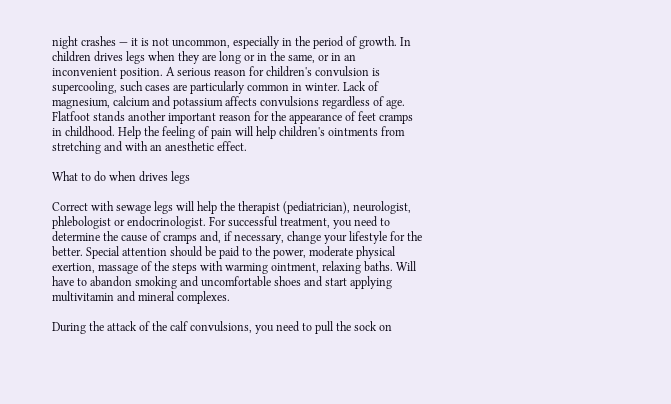night crashes — it is not uncommon, especially in the period of growth. In children drives legs when they are long or in the same, or in an inconvenient position. A serious reason for children's convulsion is supercooling, such cases are particularly common in winter. Lack of magnesium, calcium and potassium affects convulsions regardless of age. Flatfoot stands another important reason for the appearance of feet cramps in childhood. Help the feeling of pain will help children's ointments from stretching and with an anesthetic effect.

What to do when drives legs

Correct with sewage legs will help the therapist (pediatrician), neurologist, phlebologist or endocrinologist. For successful treatment, you need to determine the cause of cramps and, if necessary, change your lifestyle for the better. Special attention should be paid to the power, moderate physical exertion, massage of the steps with warming ointment, relaxing baths. Will have to abandon smoking and uncomfortable shoes and start applying multivitamin and mineral complexes.

During the attack of the calf convulsions, you need to pull the sock on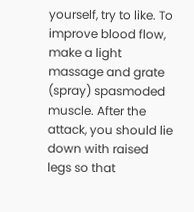yourself, try to like. To improve blood flow, make a light massage and grate (spray) spasmoded muscle. After the attack, you should lie down with raised legs so that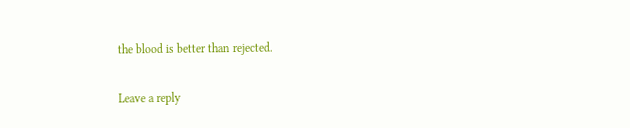the blood is better than rejected.

Leave a reply